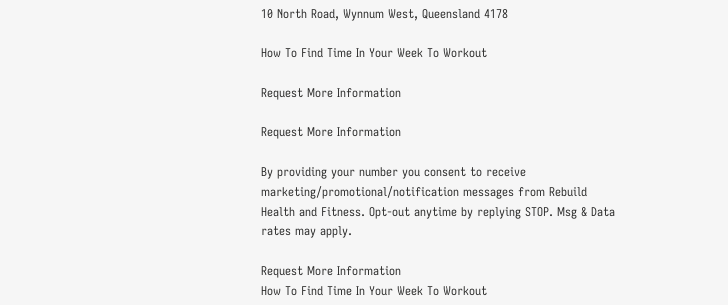10 North Road, Wynnum West, Queensland 4178

How To Find Time In Your Week To Workout

Request More Information

Request More Information

By providing your number you consent to receive marketing/promotional/notification messages from Rebuild Health and Fitness. Opt-out anytime by replying STOP. Msg & Data rates may apply.

Request More Information
How To Find Time In Your Week To Workout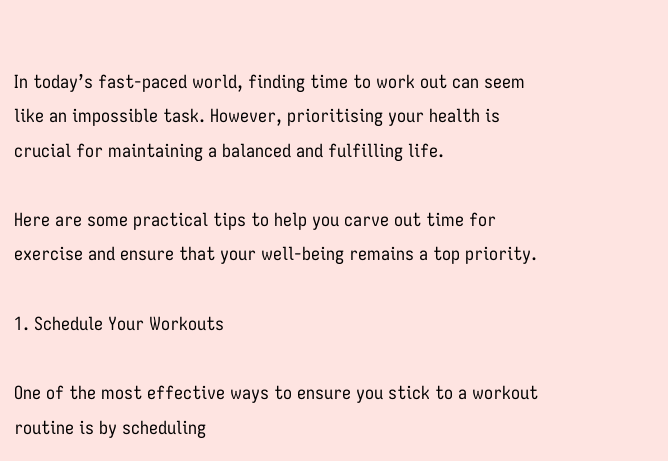In today’s fast-paced world, finding time to work out can seem like an impossible task. However, prioritising your health is crucial for maintaining a balanced and fulfilling life.

Here are some practical tips to help you carve out time for exercise and ensure that your well-being remains a top priority.

1. Schedule Your Workouts

One of the most effective ways to ensure you stick to a workout routine is by scheduling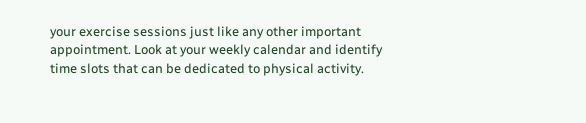your exercise sessions just like any other important appointment. Look at your weekly calendar and identify time slots that can be dedicated to physical activity.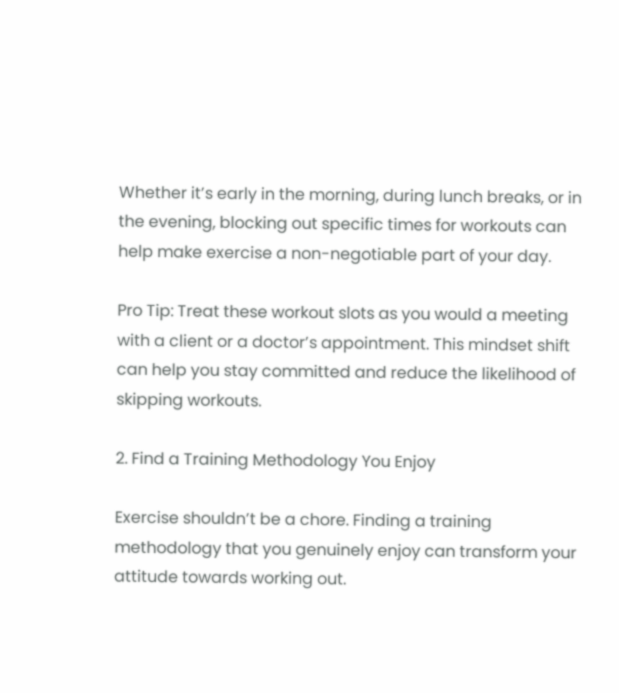Whether it’s early in the morning, during lunch breaks, or in the evening, blocking out specific times for workouts can help make exercise a non-negotiable part of your day.

Pro Tip: Treat these workout slots as you would a meeting with a client or a doctor’s appointment. This mindset shift can help you stay committed and reduce the likelihood of skipping workouts.

2. Find a Training Methodology You Enjoy

Exercise shouldn’t be a chore. Finding a training methodology that you genuinely enjoy can transform your attitude towards working out.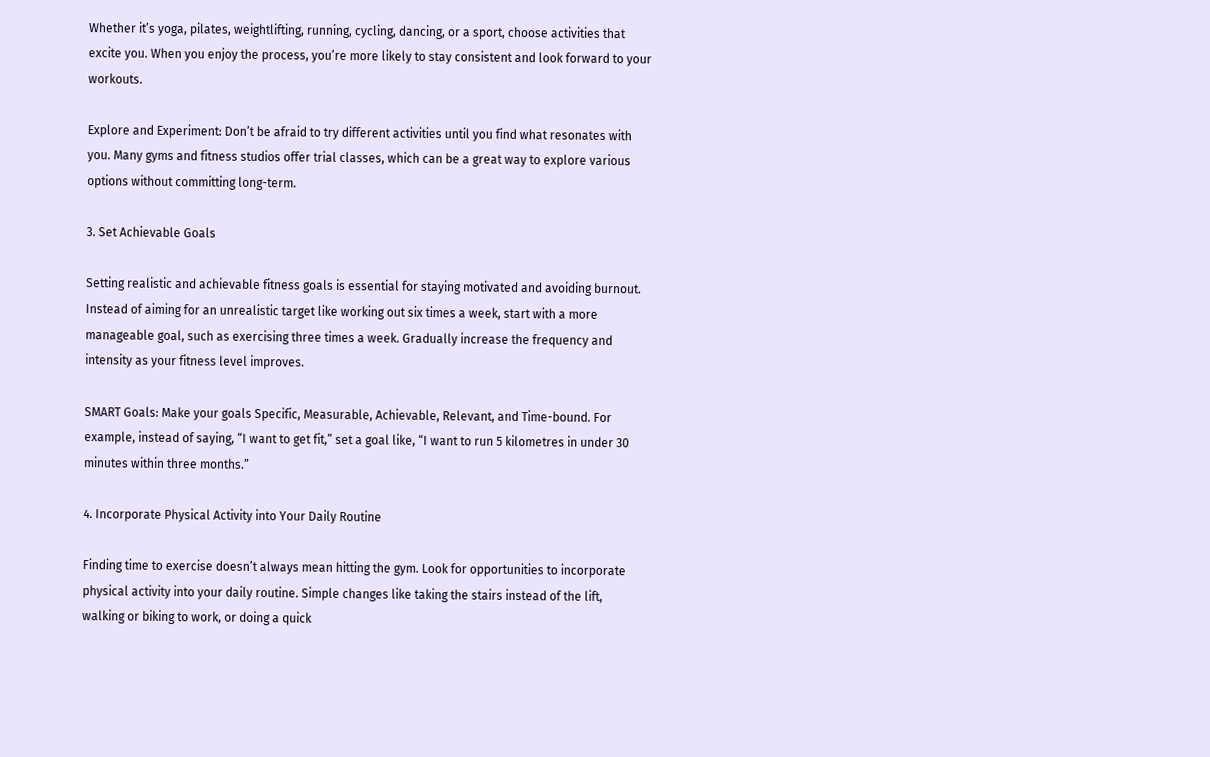Whether it’s yoga, pilates, weightlifting, running, cycling, dancing, or a sport, choose activities that excite you. When you enjoy the process, you’re more likely to stay consistent and look forward to your workouts.

Explore and Experiment: Don’t be afraid to try different activities until you find what resonates with you. Many gyms and fitness studios offer trial classes, which can be a great way to explore various options without committing long-term.

3. Set Achievable Goals

Setting realistic and achievable fitness goals is essential for staying motivated and avoiding burnout. Instead of aiming for an unrealistic target like working out six times a week, start with a more manageable goal, such as exercising three times a week. Gradually increase the frequency and intensity as your fitness level improves.

SMART Goals: Make your goals Specific, Measurable, Achievable, Relevant, and Time-bound. For example, instead of saying, “I want to get fit,” set a goal like, “I want to run 5 kilometres in under 30 minutes within three months.”

4. Incorporate Physical Activity into Your Daily Routine

Finding time to exercise doesn’t always mean hitting the gym. Look for opportunities to incorporate physical activity into your daily routine. Simple changes like taking the stairs instead of the lift, walking or biking to work, or doing a quick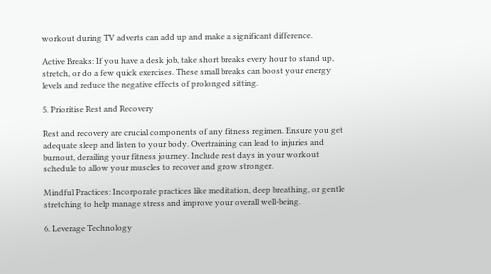workout during TV adverts can add up and make a significant difference.

Active Breaks: If you have a desk job, take short breaks every hour to stand up, stretch, or do a few quick exercises. These small breaks can boost your energy levels and reduce the negative effects of prolonged sitting.

5. Prioritise Rest and Recovery

Rest and recovery are crucial components of any fitness regimen. Ensure you get adequate sleep and listen to your body. Overtraining can lead to injuries and burnout, derailing your fitness journey. Include rest days in your workout schedule to allow your muscles to recover and grow stronger.

Mindful Practices: Incorporate practices like meditation, deep breathing, or gentle stretching to help manage stress and improve your overall well-being.

6. Leverage Technology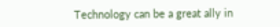Technology can be a great ally in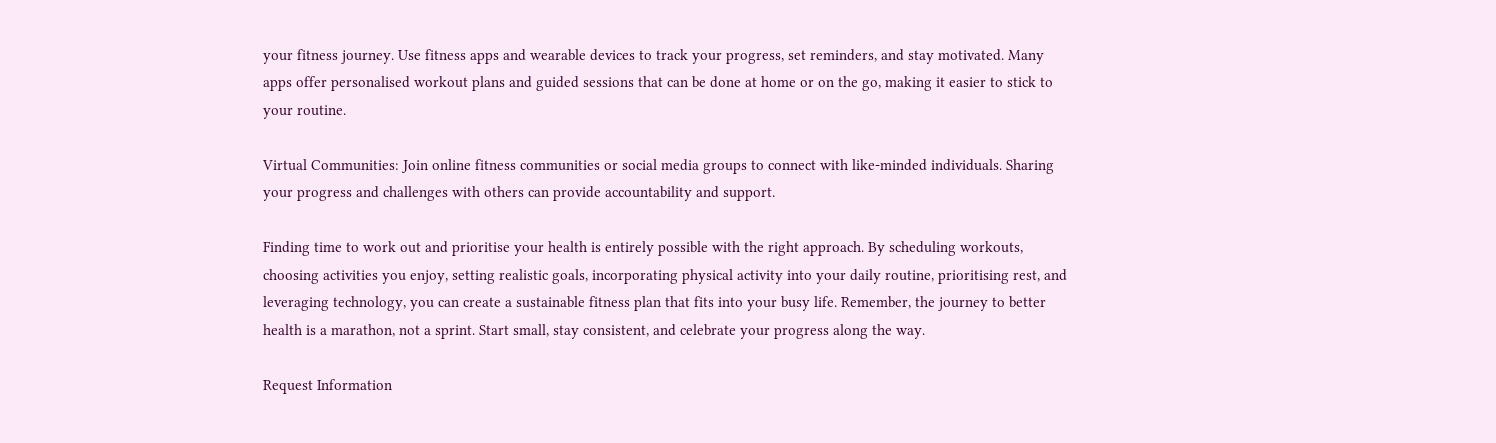your fitness journey. Use fitness apps and wearable devices to track your progress, set reminders, and stay motivated. Many apps offer personalised workout plans and guided sessions that can be done at home or on the go, making it easier to stick to your routine.

Virtual Communities: Join online fitness communities or social media groups to connect with like-minded individuals. Sharing your progress and challenges with others can provide accountability and support.

Finding time to work out and prioritise your health is entirely possible with the right approach. By scheduling workouts, choosing activities you enjoy, setting realistic goals, incorporating physical activity into your daily routine, prioritising rest, and leveraging technology, you can create a sustainable fitness plan that fits into your busy life. Remember, the journey to better health is a marathon, not a sprint. Start small, stay consistent, and celebrate your progress along the way.

Request Information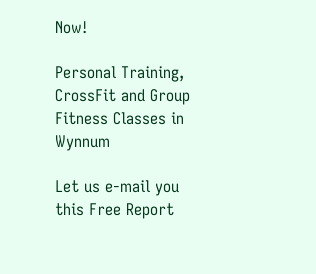Now!

Personal Training, CrossFit and Group Fitness Classes in Wynnum

Let us e-mail you this Free Report